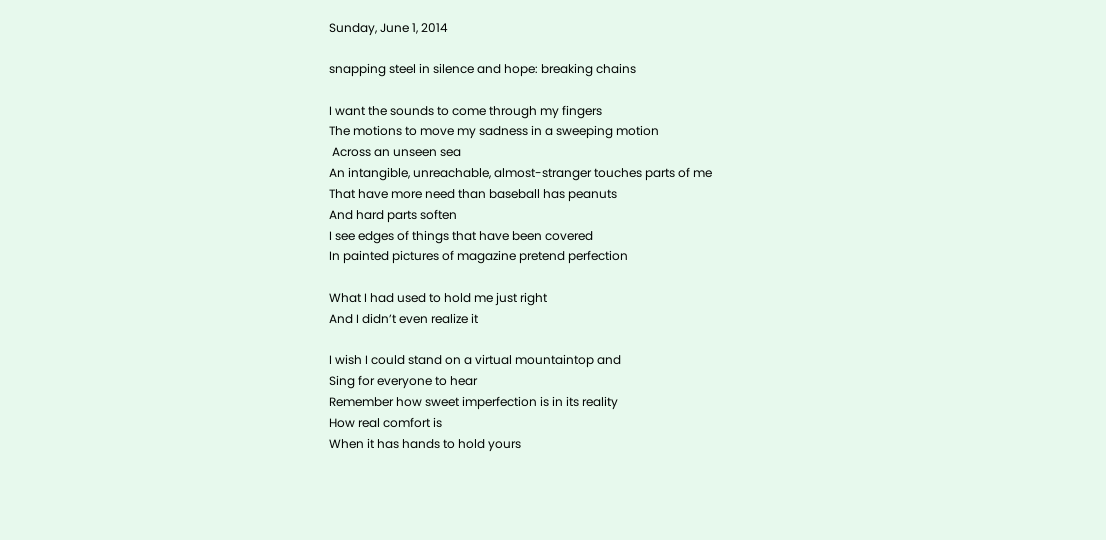Sunday, June 1, 2014

snapping steel in silence and hope: breaking chains

I want the sounds to come through my fingers
The motions to move my sadness in a sweeping motion
 Across an unseen sea
An intangible, unreachable, almost-stranger touches parts of me
That have more need than baseball has peanuts
And hard parts soften
I see edges of things that have been covered
In painted pictures of magazine pretend perfection

What I had used to hold me just right
And I didn’t even realize it

I wish I could stand on a virtual mountaintop and
Sing for everyone to hear
Remember how sweet imperfection is in its reality
How real comfort is
When it has hands to hold yours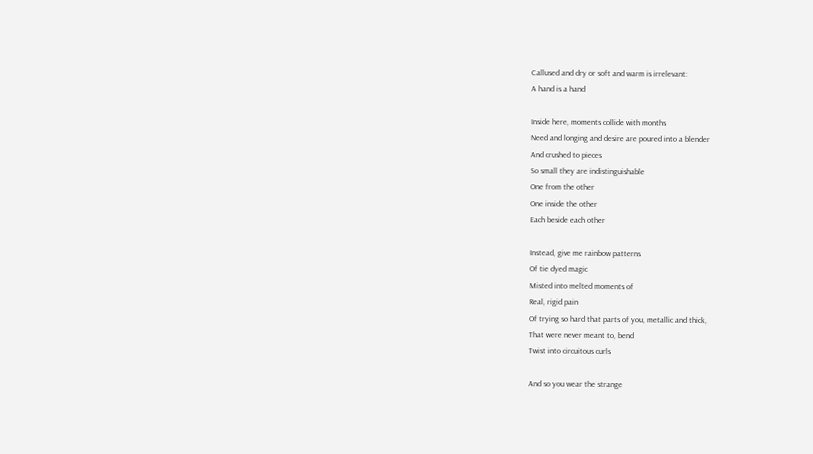Callused and dry or soft and warm is irrelevant:
A hand is a hand

Inside here, moments collide with months
Need and longing and desire are poured into a blender
And crushed to pieces
So small they are indistinguishable
One from the other
One inside the other
Each beside each other

Instead, give me rainbow patterns
Of tie dyed magic
Misted into melted moments of
Real, rigid pain
Of trying so hard that parts of you, metallic and thick,
That were never meant to, bend
Twist into circuitous curls

And so you wear the strange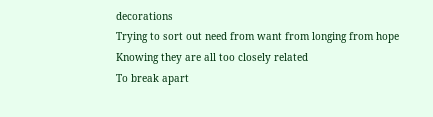decorations
Trying to sort out need from want from longing from hope
Knowing they are all too closely related
To break apart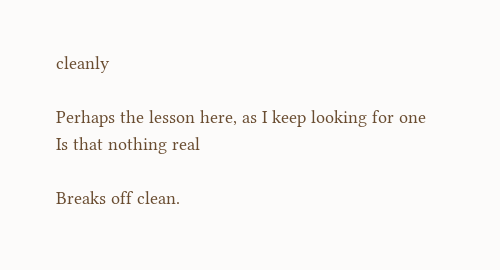cleanly

Perhaps the lesson here, as I keep looking for one
Is that nothing real

Breaks off clean.